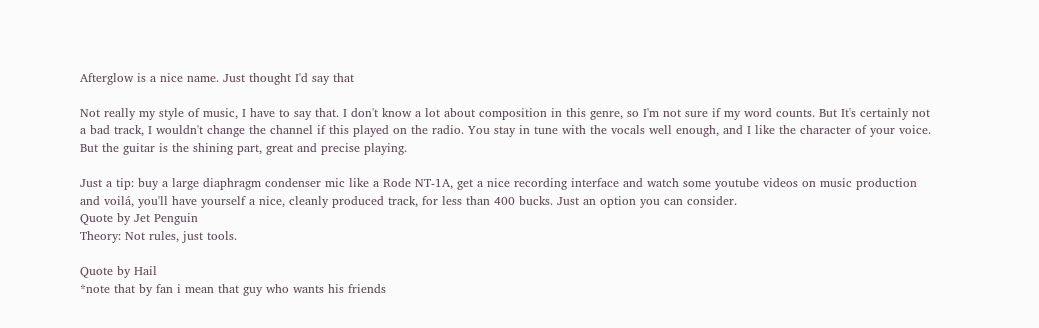Afterglow is a nice name. Just thought I'd say that

Not really my style of music, I have to say that. I don't know a lot about composition in this genre, so I'm not sure if my word counts. But It's certainly not a bad track, I wouldn't change the channel if this played on the radio. You stay in tune with the vocals well enough, and I like the character of your voice. But the guitar is the shining part, great and precise playing.

Just a tip: buy a large diaphragm condenser mic like a Rode NT-1A, get a nice recording interface and watch some youtube videos on music production and voilá, you'll have yourself a nice, cleanly produced track, for less than 400 bucks. Just an option you can consider.
Quote by Jet Penguin
Theory: Not rules, just tools.

Quote by Hail
*note that by fan i mean that guy who wants his friends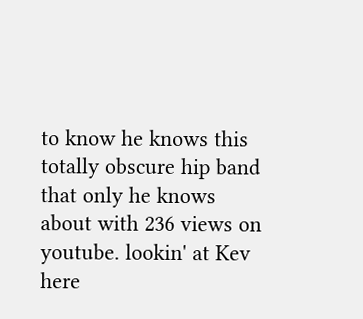to know he knows this totally obscure hip band that only he knows about with 236 views on youtube. lookin' at Kev here